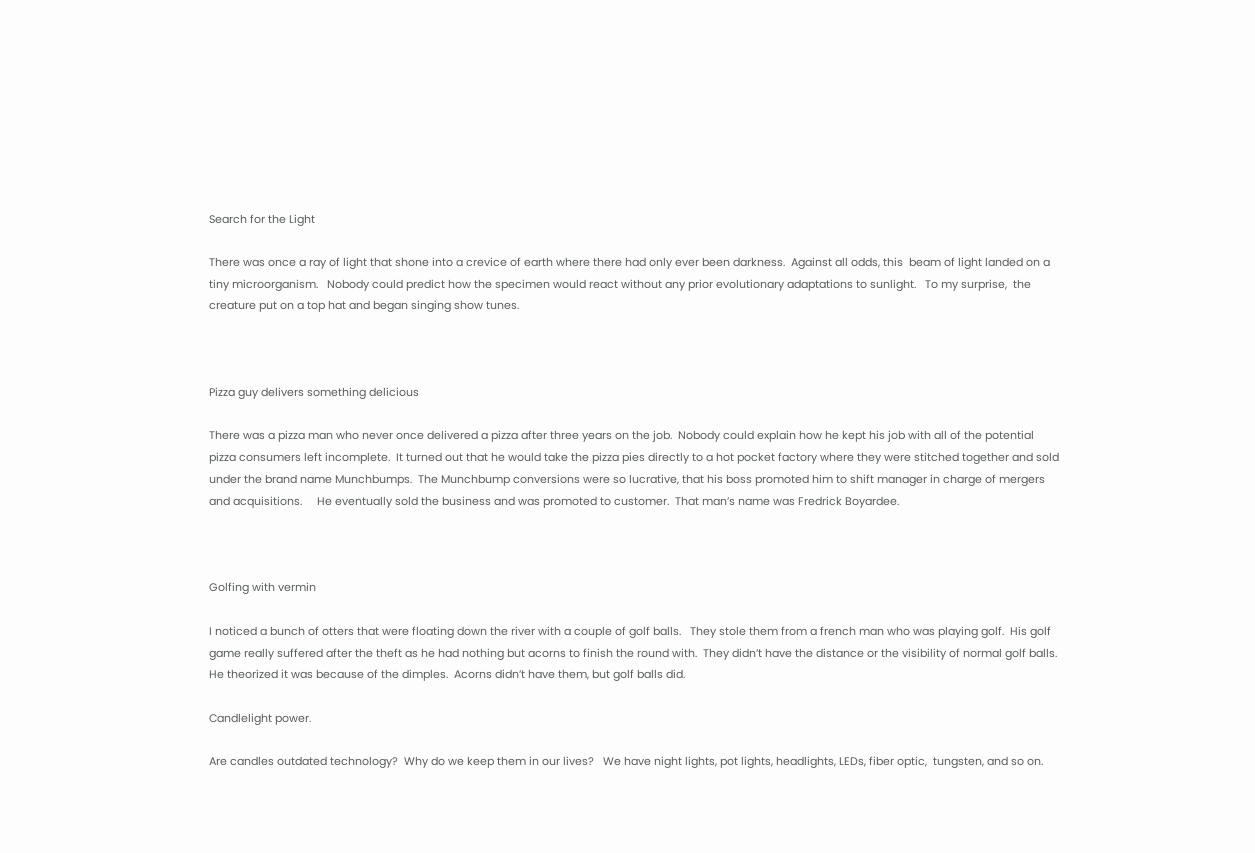Search for the Light

There was once a ray of light that shone into a crevice of earth where there had only ever been darkness.  Against all odds, this  beam of light landed on a tiny microorganism.   Nobody could predict how the specimen would react without any prior evolutionary adaptations to sunlight.   To my surprise,  the creature put on a top hat and began singing show tunes.



Pizza guy delivers something delicious

There was a pizza man who never once delivered a pizza after three years on the job.  Nobody could explain how he kept his job with all of the potential pizza consumers left incomplete.  It turned out that he would take the pizza pies directly to a hot pocket factory where they were stitched together and sold under the brand name Munchbumps.  The Munchbump conversions were so lucrative, that his boss promoted him to shift manager in charge of mergers and acquisitions.     He eventually sold the business and was promoted to customer.  That man’s name was Fredrick Boyardee.



Golfing with vermin

I noticed a bunch of otters that were floating down the river with a couple of golf balls.   They stole them from a french man who was playing golf.  His golf game really suffered after the theft as he had nothing but acorns to finish the round with.  They didn’t have the distance or the visibility of normal golf balls.  He theorized it was because of the dimples.  Acorns didn’t have them, but golf balls did.

Candlelight power.

Are candles outdated technology?  Why do we keep them in our lives?   We have night lights, pot lights, headlights, LEDs, fiber optic,  tungsten, and so on.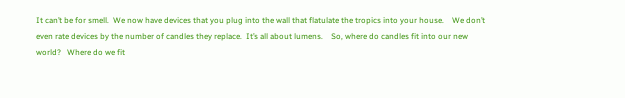It can’t be for smell.  We now have devices that you plug into the wall that flatulate the tropics into your house.    We don’t even rate devices by the number of candles they replace.  It’s all about lumens.    So, where do candles fit into our new world?   Where do we fit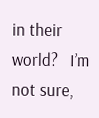in their world?   I’m not sure,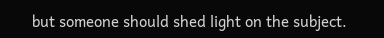but someone should shed light on the subject.